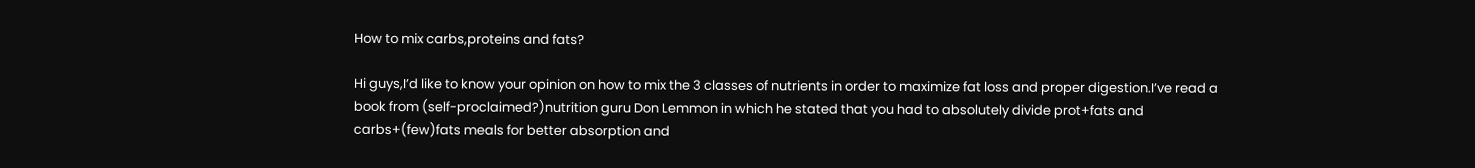How to mix carbs,proteins and fats?

Hi guys,I’d like to know your opinion on how to mix the 3 classes of nutrients in order to maximize fat loss and proper digestion.I’ve read a book from (self-proclaimed?)nutrition guru Don Lemmon in which he stated that you had to absolutely divide prot+fats and carbs+(few)fats meals for better absorption and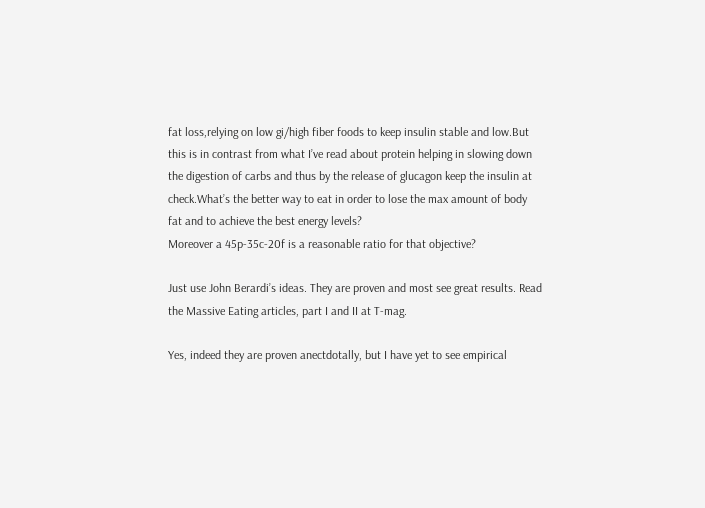fat loss,relying on low gi/high fiber foods to keep insulin stable and low.But this is in contrast from what I’ve read about protein helping in slowing down the digestion of carbs and thus by the release of glucagon keep the insulin at check.What’s the better way to eat in order to lose the max amount of body fat and to achieve the best energy levels?
Moreover a 45p-35c-20f is a reasonable ratio for that objective?

Just use John Berardi’s ideas. They are proven and most see great results. Read the Massive Eating articles, part I and II at T-mag.

Yes, indeed they are proven anectdotally, but I have yet to see empirical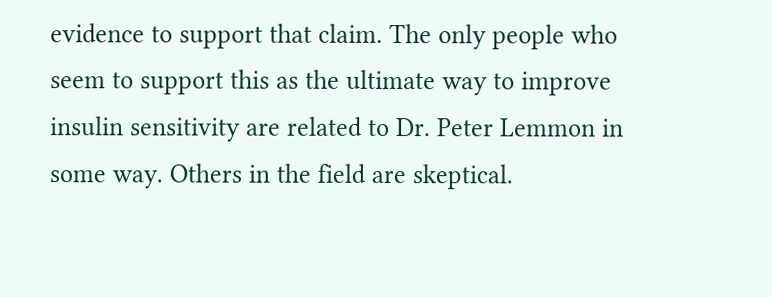evidence to support that claim. The only people who seem to support this as the ultimate way to improve insulin sensitivity are related to Dr. Peter Lemmon in some way. Others in the field are skeptical.